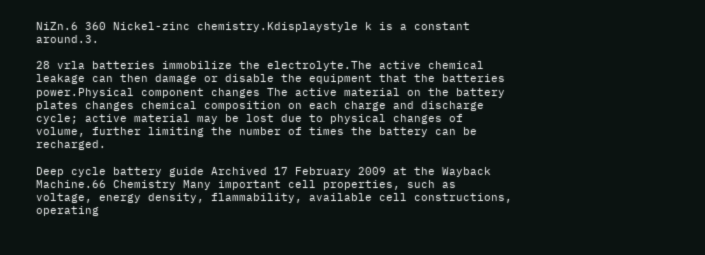NiZn.6 360 Nickel-zinc chemistry.Kdisplaystyle k is a constant around.3.

28 vrla batteries immobilize the electrolyte.The active chemical leakage can then damage or disable the equipment that the batteries power.Physical component changes The active material on the battery plates changes chemical composition on each charge and discharge cycle; active material may be lost due to physical changes of volume, further limiting the number of times the battery can be recharged.

Deep cycle battery guide Archived 17 February 2009 at the Wayback Machine.66 Chemistry Many important cell properties, such as voltage, energy density, flammability, available cell constructions, operating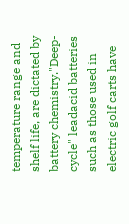temperature range and shelf life, are dictated by battery chemistry."Deep-cycle" leadacid batteries such as those used in electric golf carts have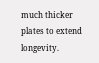much thicker plates to extend longevity.